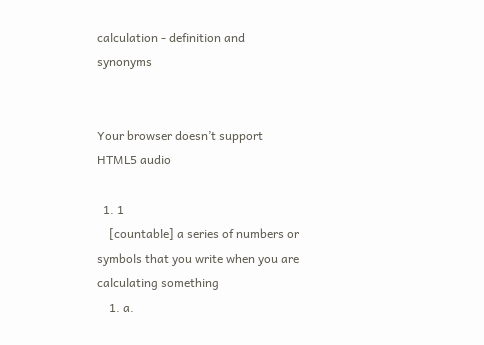calculation - definition and synonyms


Your browser doesn’t support HTML5 audio

  1. 1
    [countable] a series of numbers or symbols that you write when you are calculating something
    1. a.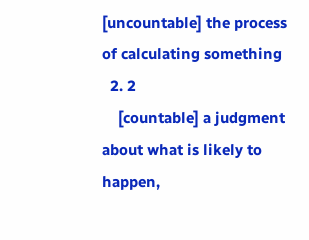[uncountable] the process of calculating something
  2. 2
    [countable] a judgment about what is likely to happen,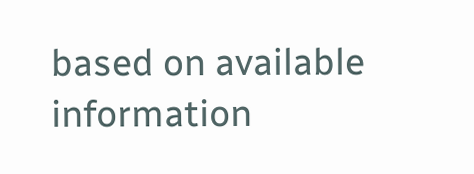based on available information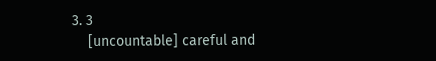3. 3
    [uncountable] careful and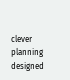clever planning designed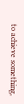to achieve something,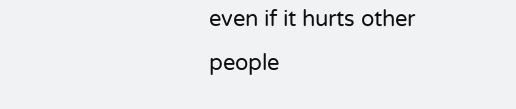even if it hurts other people